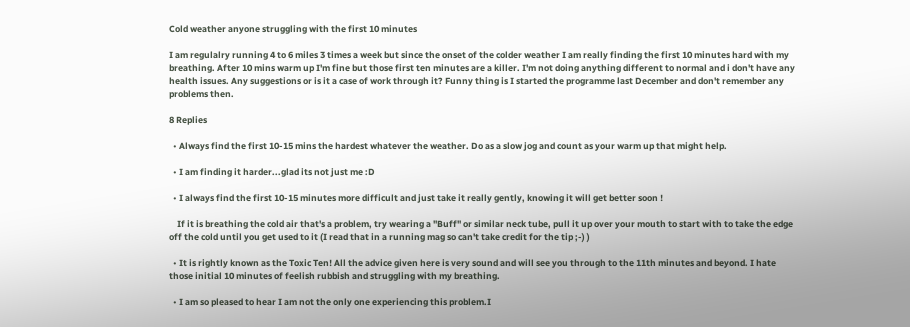Cold weather anyone struggling with the first 10 minutes

I am regulalry running 4 to 6 miles 3 times a week but since the onset of the colder weather I am really finding the first 10 minutes hard with my breathing. After 10 mins warm up I'm fine but those first ten minutes are a killer. I'm not doing anything different to normal and i don't have any health issues. Any suggestions or is it a case of work through it? Funny thing is I started the programme last December and don't remember any problems then.

8 Replies

  • Always find the first 10-15 mins the hardest whatever the weather. Do as a slow jog and count as your warm up that might help.

  • I am finding it harder...glad its not just me :D

  • I always find the first 10-15 minutes more difficult and just take it really gently, knowing it will get better soon !

    If it is breathing the cold air that's a problem, try wearing a "Buff" or similar neck tube, pull it up over your mouth to start with to take the edge off the cold until you get used to it (I read that in a running mag so can't take credit for the tip ;-) )

  • It is rightly known as the Toxic Ten! All the advice given here is very sound and will see you through to the 11th minutes and beyond. I hate those initial 10 minutes of feelish rubbish and struggling with my breathing.

  • I am so pleased to hear I am not the only one experiencing this problem.I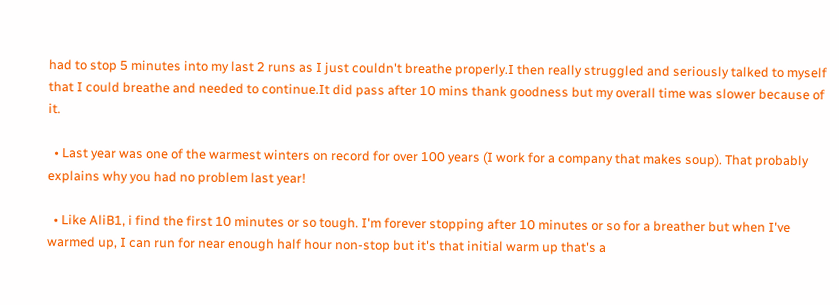had to stop 5 minutes into my last 2 runs as I just couldn't breathe properly.I then really struggled and seriously talked to myself that I could breathe and needed to continue.It did pass after 10 mins thank goodness but my overall time was slower because of it.

  • Last year was one of the warmest winters on record for over 100 years (I work for a company that makes soup). That probably explains why you had no problem last year!

  • Like AliB1, i find the first 10 minutes or so tough. I'm forever stopping after 10 minutes or so for a breather but when I've warmed up, I can run for near enough half hour non-stop but it's that initial warm up that's a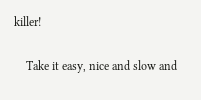killer!

    Take it easy, nice and slow and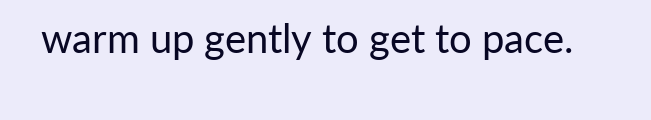warm up gently to get to pace.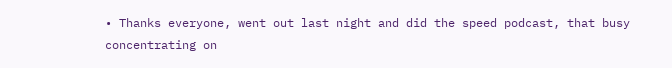• Thanks everyone, went out last night and did the speed podcast, that busy concentrating on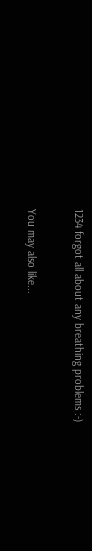1234 forgot all about any breathing problems :-)

You may also like...